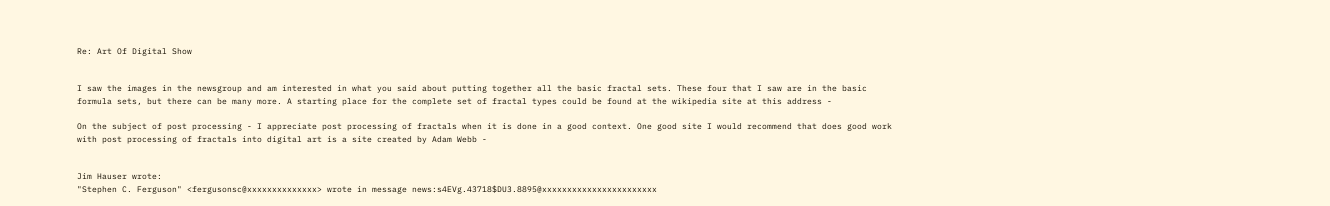Re: Art Of Digital Show


I saw the images in the newsgroup and am interested in what you said about putting together all the basic fractal sets. These four that I saw are in the basic formula sets, but there can be many more. A starting place for the complete set of fractal types could be found at the wikipedia site at this address -

On the subject of post processing - I appreciate post processing of fractals when it is done in a good context. One good site I would recommend that does good work with post processing of fractals into digital art is a site created by Adam Webb -


Jim Hauser wrote:
"Stephen C. Ferguson" <fergusonsc@xxxxxxxxxxxxxx> wrote in message news:s4EVg.43718$DU3.8895@xxxxxxxxxxxxxxxxxxxxxxx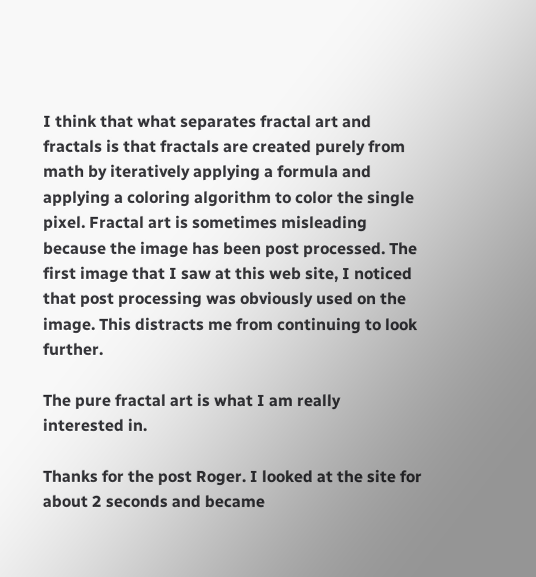I think that what separates fractal art and fractals is that fractals are created purely from math by iteratively applying a formula and applying a coloring algorithm to color the single pixel. Fractal art is sometimes misleading because the image has been post processed. The first image that I saw at this web site, I noticed that post processing was obviously used on the image. This distracts me from continuing to look further.

The pure fractal art is what I am really interested in.

Thanks for the post Roger. I looked at the site for about 2 seconds and became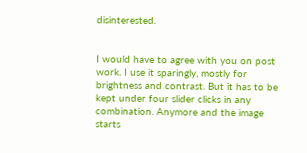disinterested.


I would have to agree with you on post work. I use it sparingly, mostly for brightness and contrast. But it has to be kept under four slider clicks in any combination. Anymore and the image starts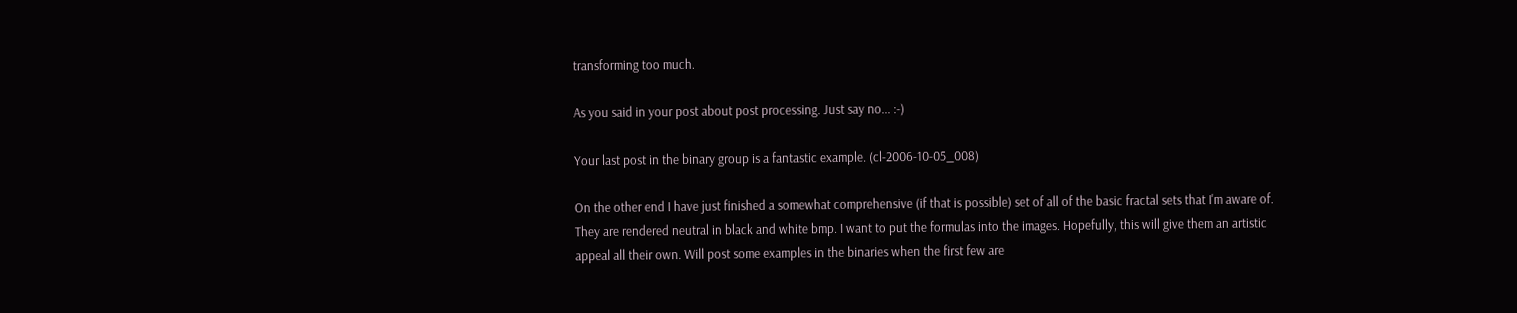transforming too much.

As you said in your post about post processing. Just say no... :-)

Your last post in the binary group is a fantastic example. (cl-2006-10-05_008)

On the other end I have just finished a somewhat comprehensive (if that is possible) set of all of the basic fractal sets that I'm aware of. They are rendered neutral in black and white bmp. I want to put the formulas into the images. Hopefully, this will give them an artistic appeal all their own. Will post some examples in the binaries when the first few are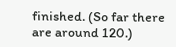finished. (So far there are around 120.)